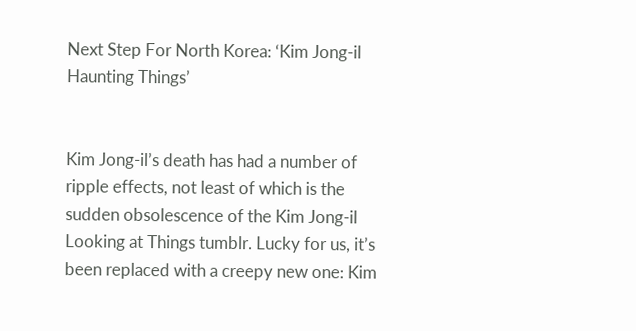Next Step For North Korea: ‘Kim Jong-il Haunting Things’


Kim Jong-il’s death has had a number of ripple effects, not least of which is the sudden obsolescence of the Kim Jong-il Looking at Things tumblr. Lucky for us, it’s been replaced with a creepy new one: Kim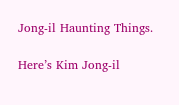Jong-il Haunting Things.

Here’s Kim Jong-il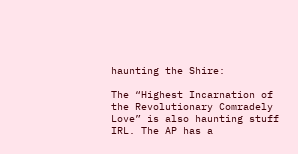haunting the Shire:

The “Highest Incarnation of the Revolutionary Comradely Love” is also haunting stuff IRL. The AP has a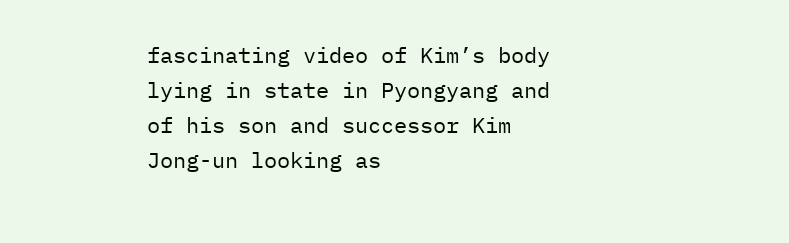fascinating video of Kim’s body lying in state in Pyongyang and of his son and successor Kim Jong-un looking as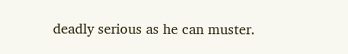deadly serious as he can muster.